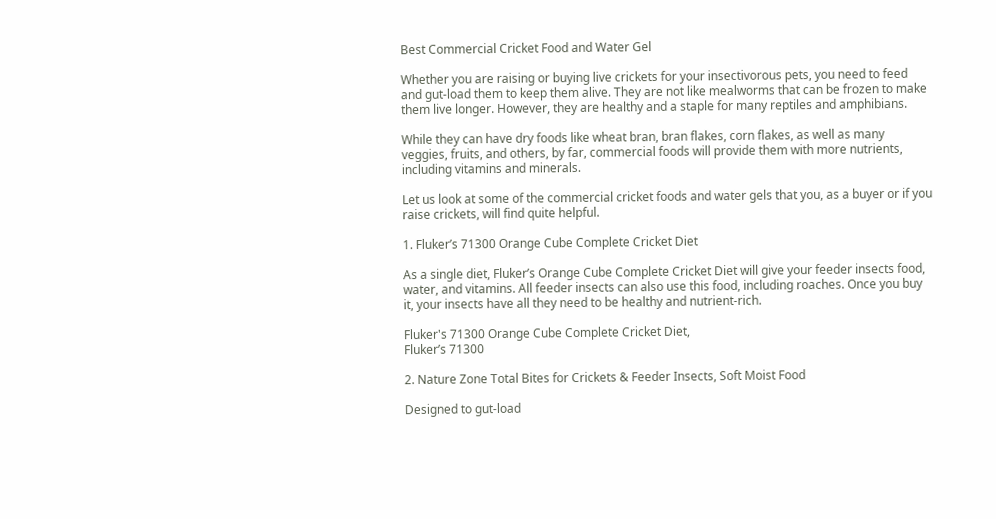Best Commercial Cricket Food and Water Gel

Whether you are raising or buying live crickets for your insectivorous pets, you need to feed and gut-load them to keep them alive. They are not like mealworms that can be frozen to make them live longer. However, they are healthy and a staple for many reptiles and amphibians.

While they can have dry foods like wheat bran, bran flakes, corn flakes, as well as many veggies, fruits, and others, by far, commercial foods will provide them with more nutrients, including vitamins and minerals.

Let us look at some of the commercial cricket foods and water gels that you, as a buyer or if you raise crickets, will find quite helpful.

1. Fluker’s 71300 Orange Cube Complete Cricket Diet

As a single diet, Fluker’s Orange Cube Complete Cricket Diet will give your feeder insects food, water, and vitamins. All feeder insects can also use this food, including roaches. Once you buy it, your insects have all they need to be healthy and nutrient-rich.

Fluker's 71300 Orange Cube Complete Cricket Diet,
Fluker’s 71300

2. Nature Zone Total Bites for Crickets & Feeder Insects, Soft Moist Food

Designed to gut-load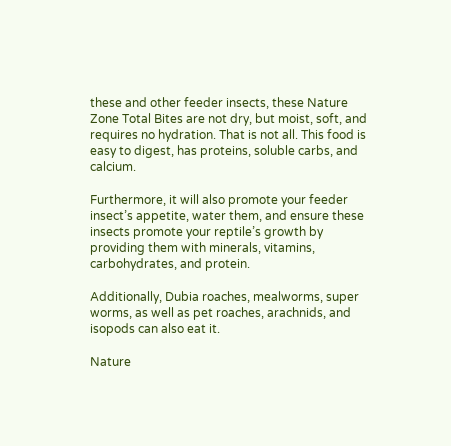these and other feeder insects, these Nature Zone Total Bites are not dry, but moist, soft, and requires no hydration. That is not all. This food is easy to digest, has proteins, soluble carbs, and calcium.

Furthermore, it will also promote your feeder insect’s appetite, water them, and ensure these insects promote your reptile’s growth by providing them with minerals, vitamins, carbohydrates, and protein.

Additionally, Dubia roaches, mealworms, super worms, as well as pet roaches, arachnids, and isopods can also eat it.

Nature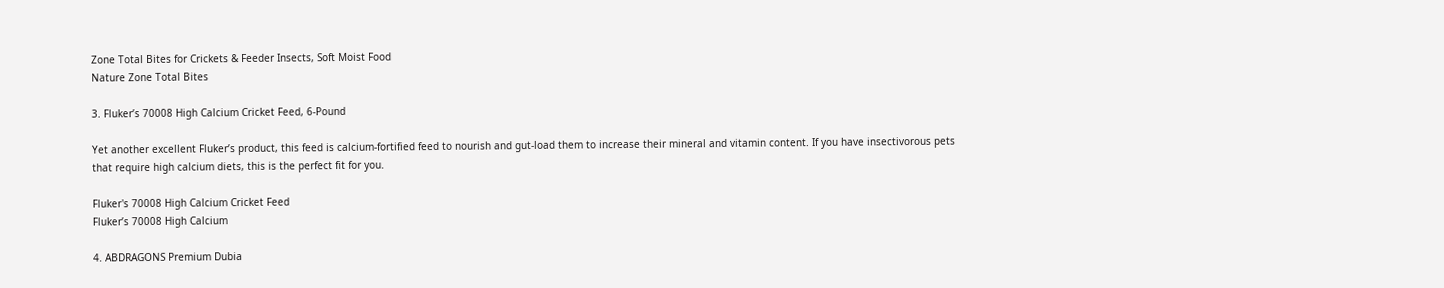Zone Total Bites for Crickets & Feeder Insects, Soft Moist Food
Nature Zone Total Bites

3. Fluker’s 70008 High Calcium Cricket Feed, 6-Pound

Yet another excellent Fluker’s product, this feed is calcium-fortified feed to nourish and gut-load them to increase their mineral and vitamin content. If you have insectivorous pets that require high calcium diets, this is the perfect fit for you.

Fluker's 70008 High Calcium Cricket Feed
Fluker’s 70008 High Calcium

4. ABDRAGONS Premium Dubia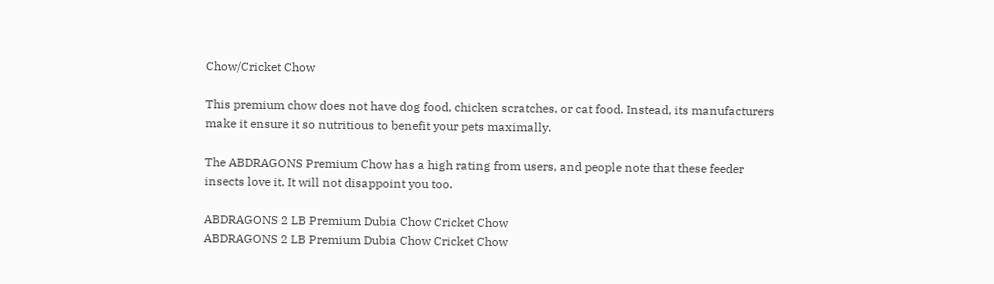Chow/Cricket Chow

This premium chow does not have dog food, chicken scratches, or cat food. Instead, its manufacturers make it ensure it so nutritious to benefit your pets maximally.

The ABDRAGONS Premium Chow has a high rating from users, and people note that these feeder insects love it. It will not disappoint you too.

ABDRAGONS 2 LB Premium Dubia Chow Cricket Chow
ABDRAGONS 2 LB Premium Dubia Chow Cricket Chow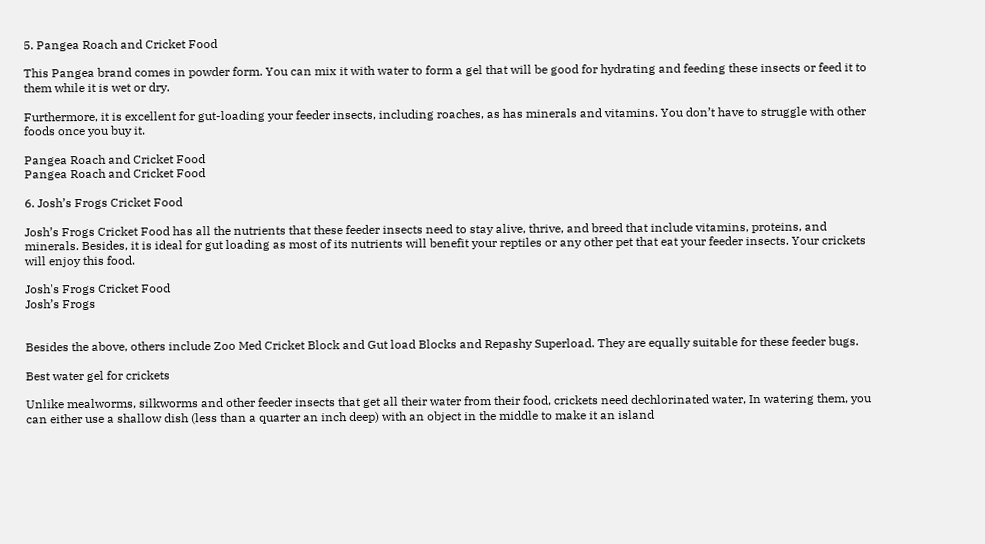5. Pangea Roach and Cricket Food

This Pangea brand comes in powder form. You can mix it with water to form a gel that will be good for hydrating and feeding these insects or feed it to them while it is wet or dry.

Furthermore, it is excellent for gut-loading your feeder insects, including roaches, as has minerals and vitamins. You don’t have to struggle with other foods once you buy it.

Pangea Roach and Cricket Food
Pangea Roach and Cricket Food

6. Josh’s Frogs Cricket Food

Josh’s Frogs Cricket Food has all the nutrients that these feeder insects need to stay alive, thrive, and breed that include vitamins, proteins, and minerals. Besides, it is ideal for gut loading as most of its nutrients will benefit your reptiles or any other pet that eat your feeder insects. Your crickets will enjoy this food.

Josh's Frogs Cricket Food
Josh’s Frogs


Besides the above, others include Zoo Med Cricket Block and Gut load Blocks and Repashy Superload. They are equally suitable for these feeder bugs.

Best water gel for crickets

Unlike mealworms, silkworms and other feeder insects that get all their water from their food, crickets need dechlorinated water, In watering them, you can either use a shallow dish (less than a quarter an inch deep) with an object in the middle to make it an island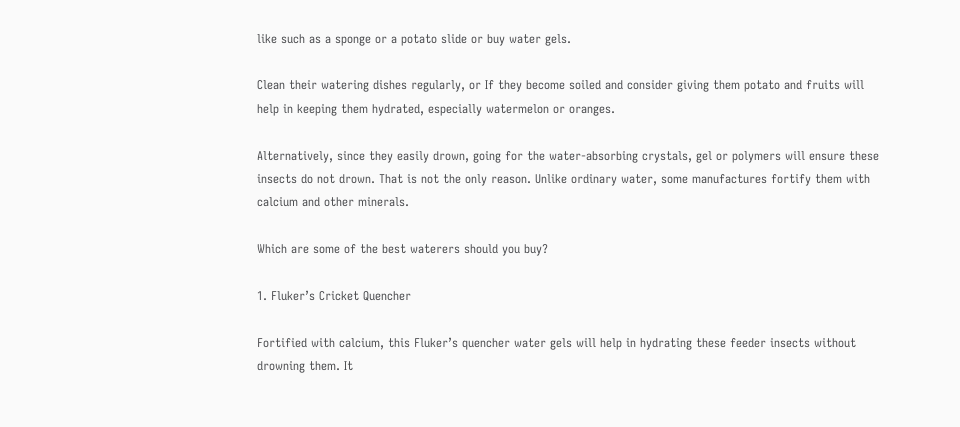like such as a sponge or a potato slide or buy water gels.

Clean their watering dishes regularly, or If they become soiled and consider giving them potato and fruits will help in keeping them hydrated, especially watermelon or oranges.

Alternatively, since they easily drown, going for the water-absorbing crystals, gel or polymers will ensure these insects do not drown. That is not the only reason. Unlike ordinary water, some manufactures fortify them with calcium and other minerals.

Which are some of the best waterers should you buy?

1. Fluker’s Cricket Quencher

Fortified with calcium, this Fluker’s quencher water gels will help in hydrating these feeder insects without drowning them. It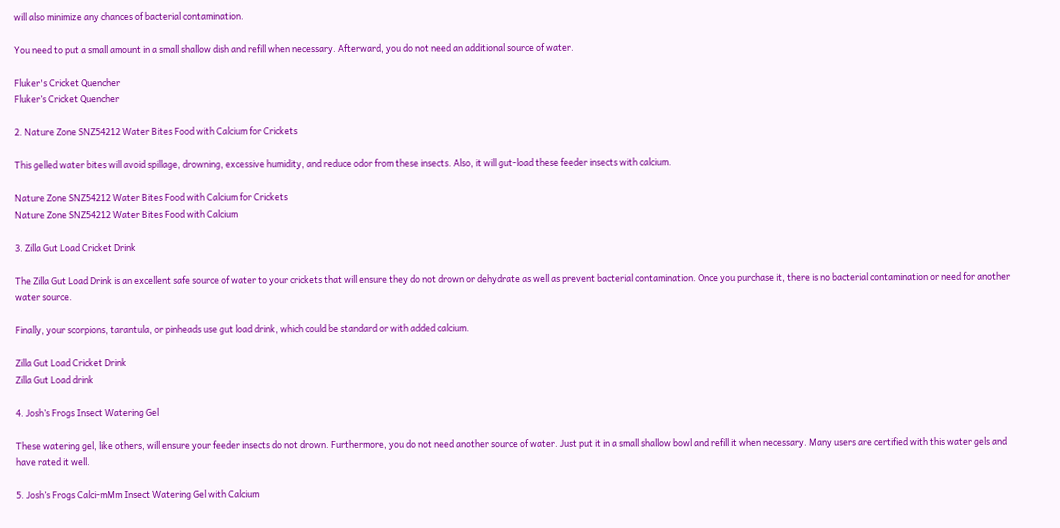will also minimize any chances of bacterial contamination.

You need to put a small amount in a small shallow dish and refill when necessary. Afterward, you do not need an additional source of water.

Fluker's Cricket Quencher
Fluker’s Cricket Quencher

2. Nature Zone SNZ54212 Water Bites Food with Calcium for Crickets

This gelled water bites will avoid spillage, drowning, excessive humidity, and reduce odor from these insects. Also, it will gut-load these feeder insects with calcium.

Nature Zone SNZ54212 Water Bites Food with Calcium for Crickets
Nature Zone SNZ54212 Water Bites Food with Calcium

3. Zilla Gut Load Cricket Drink

The Zilla Gut Load Drink is an excellent safe source of water to your crickets that will ensure they do not drown or dehydrate as well as prevent bacterial contamination. Once you purchase it, there is no bacterial contamination or need for another water source.

Finally, your scorpions, tarantula, or pinheads use gut load drink, which could be standard or with added calcium.

Zilla Gut Load Cricket Drink
Zilla Gut Load drink

4. Josh’s Frogs Insect Watering Gel

These watering gel, like others, will ensure your feeder insects do not drown. Furthermore, you do not need another source of water. Just put it in a small shallow bowl and refill it when necessary. Many users are certified with this water gels and have rated it well.

5. Josh’s Frogs Calci-mMm Insect Watering Gel with Calcium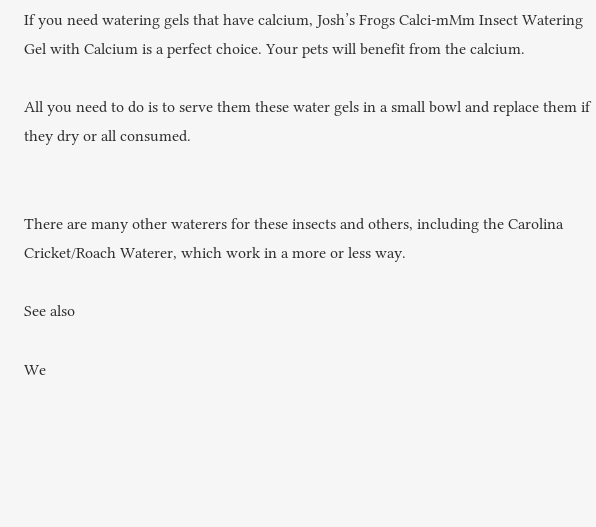If you need watering gels that have calcium, Josh’s Frogs Calci-mMm Insect Watering Gel with Calcium is a perfect choice. Your pets will benefit from the calcium.

All you need to do is to serve them these water gels in a small bowl and replace them if they dry or all consumed.


There are many other waterers for these insects and others, including the Carolina Cricket/Roach Waterer, which work in a more or less way.

See also

We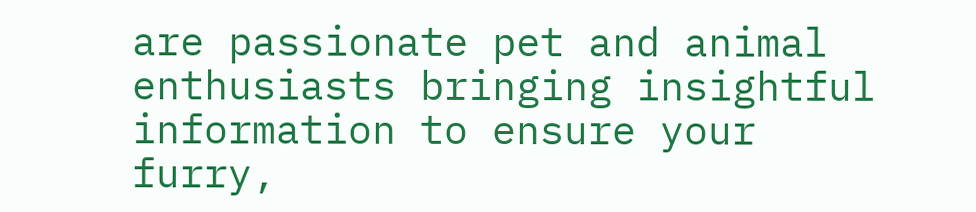are passionate pet and animal enthusiasts bringing insightful information to ensure your furry,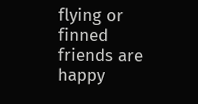flying or finned friends are happy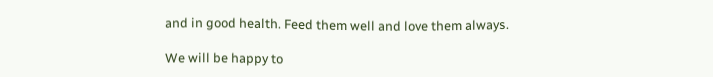and in good health. Feed them well and love them always.

We will be happy to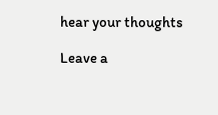hear your thoughts

Leave a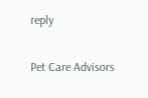reply

Pet Care Advisors